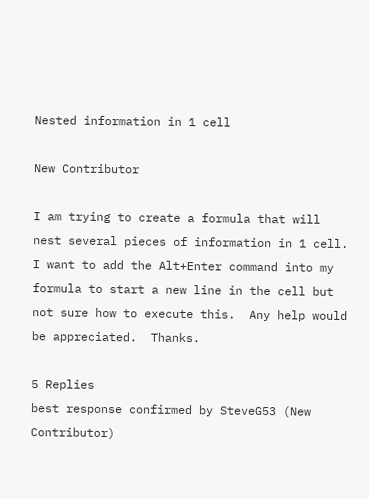Nested information in 1 cell

New Contributor

I am trying to create a formula that will nest several pieces of information in 1 cell.  I want to add the Alt+Enter command into my formula to start a new line in the cell but not sure how to execute this.  Any help would be appreciated.  Thanks.

5 Replies
best response confirmed by SteveG53 (New Contributor)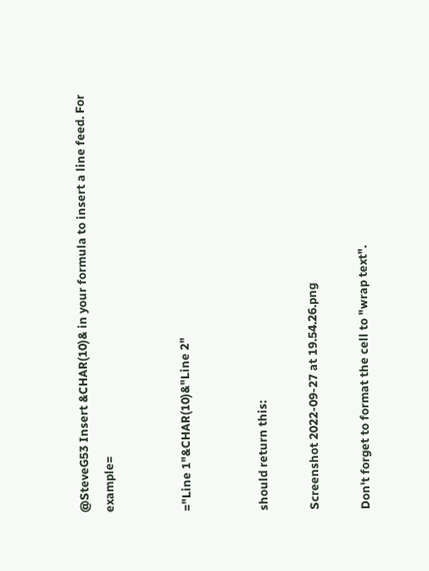@SteveG53 Insert &CHAR(10)& in your formula to insert a line feed. For example=


="Line 1"&CHAR(10)&"Line 2"


should return this:

Screenshot 2022-09-27 at 19.54.26.png

Don't forget to format the cell to "wrap text".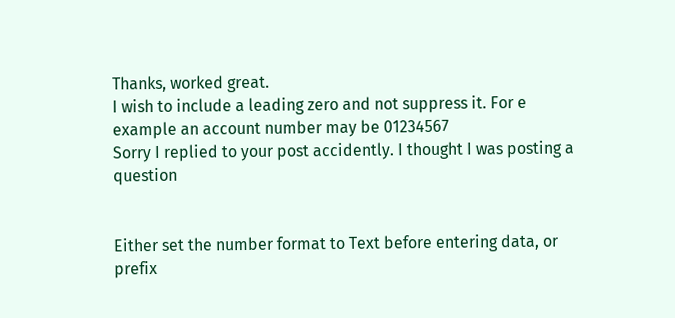Thanks, worked great.
I wish to include a leading zero and not suppress it. For e example an account number may be 01234567
Sorry I replied to your post accidently. I thought I was posting a question


Either set the number format to Text before entering data, or prefix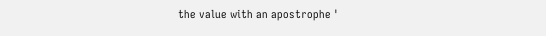the value with an apostrophe '